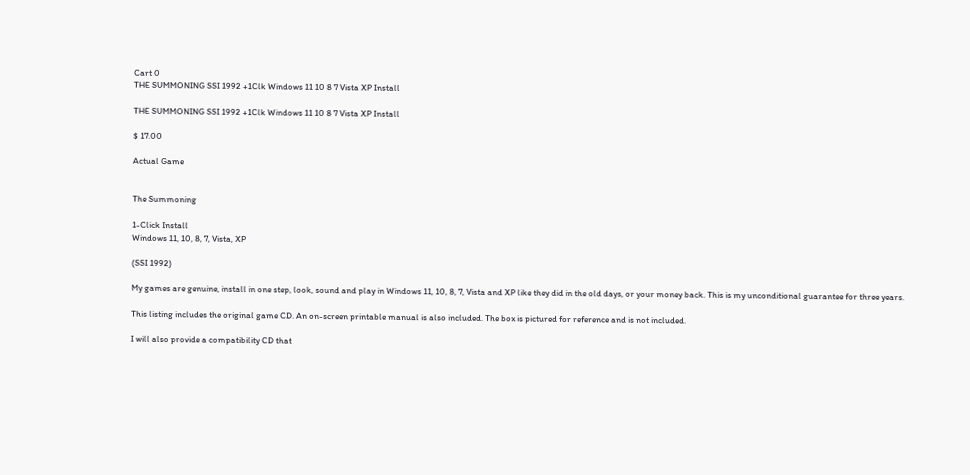Cart 0
THE SUMMONING SSI 1992 +1Clk Windows 11 10 8 7 Vista XP Install

THE SUMMONING SSI 1992 +1Clk Windows 11 10 8 7 Vista XP Install

$ 17.00

Actual Game


The Summoning

1-Click Install
Windows 11, 10, 8, 7, Vista, XP

(SSI 1992)

My games are genuine, install in one step, look, sound and play in Windows 11, 10, 8, 7, Vista and XP like they did in the old days, or your money back. This is my unconditional guarantee for three years.

This listing includes the original game CD. An on-screen printable manual is also included. The box is pictured for reference and is not included.

I will also provide a compatibility CD that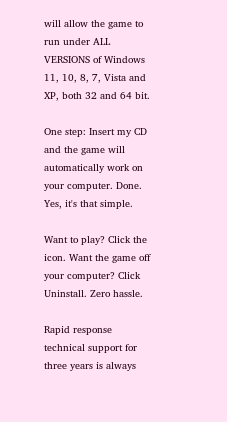will allow the game to run under ALL VERSIONS of Windows 11, 10, 8, 7, Vista and XP, both 32 and 64 bit.

One step: Insert my CD and the game will automatically work on your computer. Done. Yes, it's that simple.

Want to play? Click the icon. Want the game off your computer? Click Uninstall. Zero hassle.

Rapid response technical support for three years is always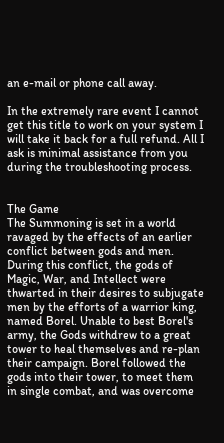an e-mail or phone call away.

In the extremely rare event I cannot get this title to work on your system I will take it back for a full refund. All I ask is minimal assistance from you during the troubleshooting process.


The Game
The Summoning is set in a world ravaged by the effects of an earlier conflict between gods and men. During this conflict, the gods of Magic, War, and Intellect were thwarted in their desires to subjugate men by the efforts of a warrior king, named Borel. Unable to best Borel's army, the Gods withdrew to a great tower to heal themselves and re-plan their campaign. Borel followed the gods into their tower, to meet them in single combat, and was overcome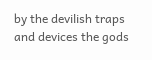by the devilish traps and devices the gods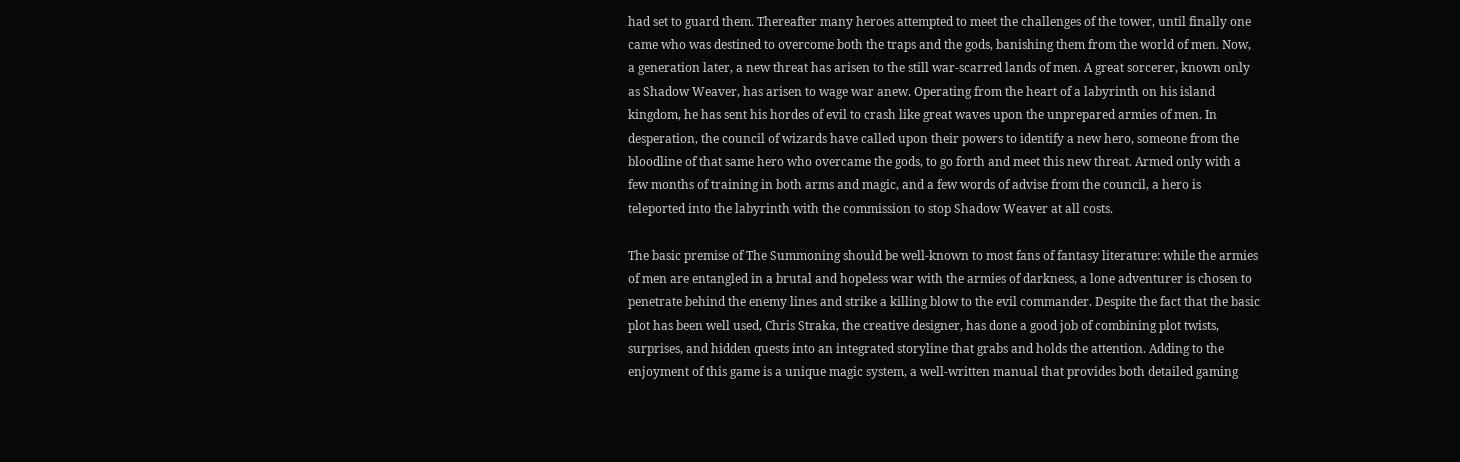had set to guard them. Thereafter many heroes attempted to meet the challenges of the tower, until finally one came who was destined to overcome both the traps and the gods, banishing them from the world of men. Now, a generation later, a new threat has arisen to the still war-scarred lands of men. A great sorcerer, known only as Shadow Weaver, has arisen to wage war anew. Operating from the heart of a labyrinth on his island kingdom, he has sent his hordes of evil to crash like great waves upon the unprepared armies of men. In desperation, the council of wizards have called upon their powers to identify a new hero, someone from the bloodline of that same hero who overcame the gods, to go forth and meet this new threat. Armed only with a few months of training in both arms and magic, and a few words of advise from the council, a hero is teleported into the labyrinth with the commission to stop Shadow Weaver at all costs.

The basic premise of The Summoning should be well-known to most fans of fantasy literature: while the armies of men are entangled in a brutal and hopeless war with the armies of darkness, a lone adventurer is chosen to penetrate behind the enemy lines and strike a killing blow to the evil commander. Despite the fact that the basic plot has been well used, Chris Straka, the creative designer, has done a good job of combining plot twists, surprises, and hidden quests into an integrated storyline that grabs and holds the attention. Adding to the enjoyment of this game is a unique magic system, a well-written manual that provides both detailed gaming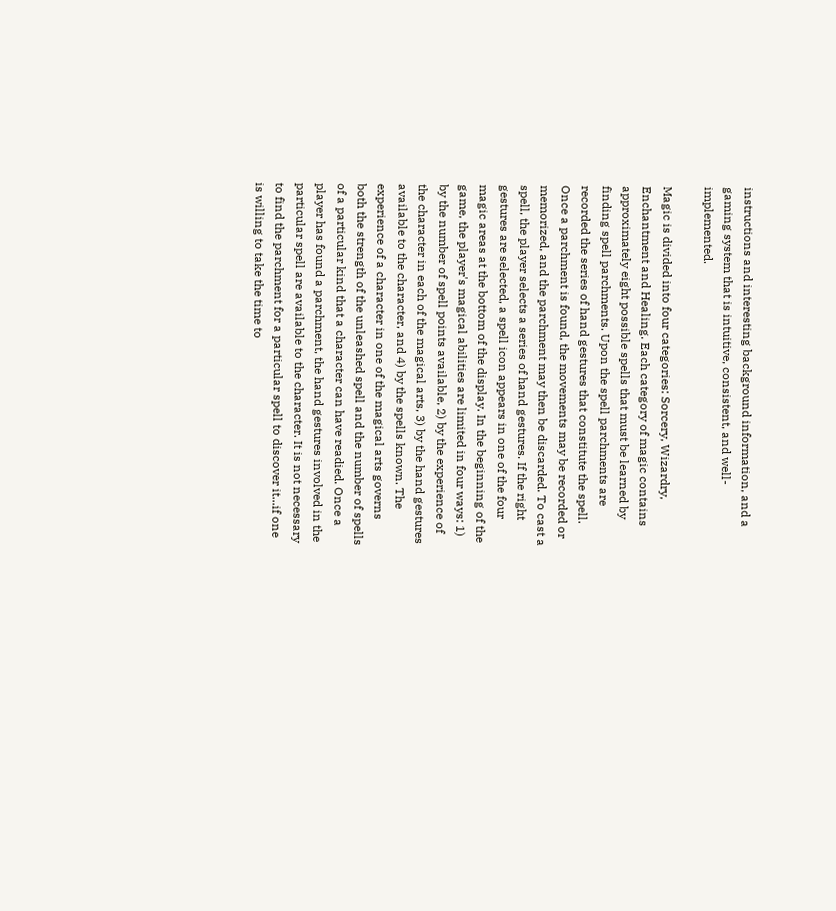instructions and interesting background information, and a gaming system that is intuitive, consistent, and well-implemented.

Magic is divided into four categories: Sorcery, Wizardry, Enchantment and Healing. Each category of magic contains approximately eight possible spells that must be learned by finding spell parchments. Upon the spell parchments are recorded the series of hand gestures that constitute the spell. Once a parchment is found, the movements may be recorded or memorized, and the parchment may then be discarded. To cast a spell, the player selects a series of hand gestures. If the right gestures are selected, a spell icon appears in one of the four magic areas at the bottom of the display. In the beginning of the game, the player's magical abilities are limited in four ways: 1) by the number of spell points available, 2) by the experience of the character in each of the magical arts, 3) by the hand gestures available to the character, and 4) by the spells known. The experience of a character in one of the magical arts governs both the strength of the unleashed spell and the number of spells of a particular kind that a character can have readied. Once a player has found a parchment, the hand gestures involved in the particular spell are available to the character. It is not necessary to find the parchment for a particular spell to discover it...if one is willing to take the time to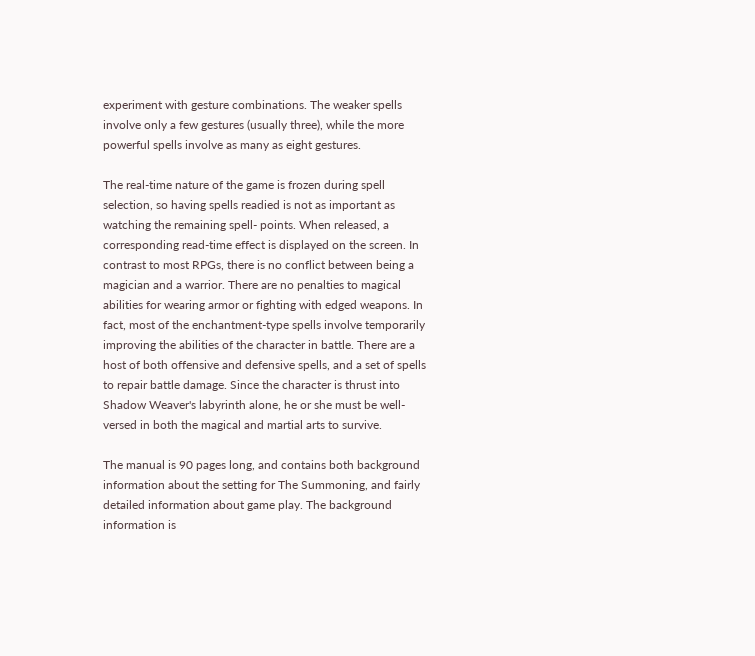experiment with gesture combinations. The weaker spells involve only a few gestures (usually three), while the more powerful spells involve as many as eight gestures.

The real-time nature of the game is frozen during spell selection, so having spells readied is not as important as watching the remaining spell- points. When released, a corresponding read-time effect is displayed on the screen. In contrast to most RPGs, there is no conflict between being a magician and a warrior. There are no penalties to magical abilities for wearing armor or fighting with edged weapons. In fact, most of the enchantment-type spells involve temporarily improving the abilities of the character in battle. There are a host of both offensive and defensive spells, and a set of spells to repair battle damage. Since the character is thrust into Shadow Weaver's labyrinth alone, he or she must be well- versed in both the magical and martial arts to survive.

The manual is 90 pages long, and contains both background information about the setting for The Summoning, and fairly detailed information about game play. The background information is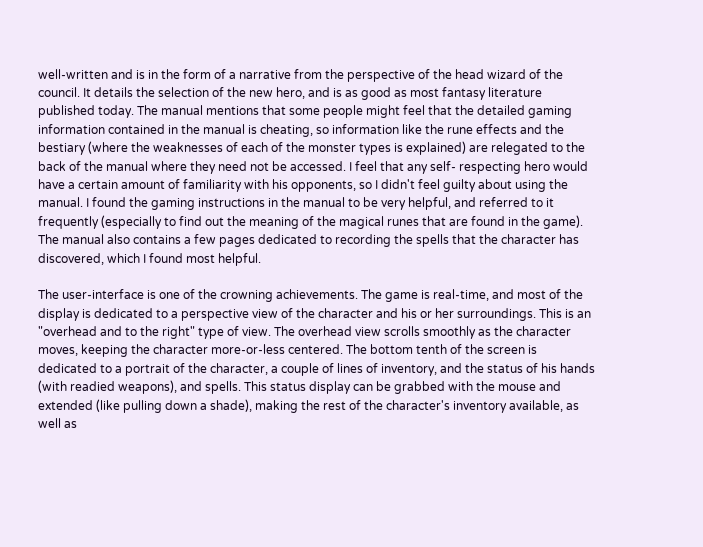well-written and is in the form of a narrative from the perspective of the head wizard of the council. It details the selection of the new hero, and is as good as most fantasy literature published today. The manual mentions that some people might feel that the detailed gaming information contained in the manual is cheating, so information like the rune effects and the bestiary (where the weaknesses of each of the monster types is explained) are relegated to the back of the manual where they need not be accessed. I feel that any self- respecting hero would have a certain amount of familiarity with his opponents, so I didn't feel guilty about using the manual. I found the gaming instructions in the manual to be very helpful, and referred to it frequently (especially to find out the meaning of the magical runes that are found in the game). The manual also contains a few pages dedicated to recording the spells that the character has discovered, which I found most helpful.

The user-interface is one of the crowning achievements. The game is real-time, and most of the display is dedicated to a perspective view of the character and his or her surroundings. This is an "overhead and to the right" type of view. The overhead view scrolls smoothly as the character moves, keeping the character more-or-less centered. The bottom tenth of the screen is dedicated to a portrait of the character, a couple of lines of inventory, and the status of his hands (with readied weapons), and spells. This status display can be grabbed with the mouse and extended (like pulling down a shade), making the rest of the character's inventory available, as well as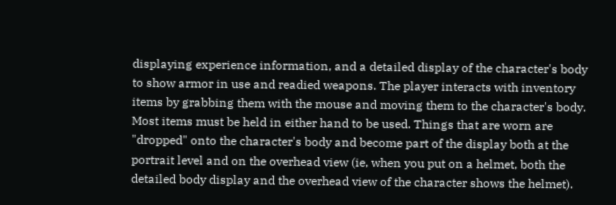displaying experience information, and a detailed display of the character's body to show armor in use and readied weapons. The player interacts with inventory items by grabbing them with the mouse and moving them to the character's body. Most items must be held in either hand to be used. Things that are worn are "dropped" onto the character's body and become part of the display both at the portrait level and on the overhead view (ie, when you put on a helmet, both the detailed body display and the overhead view of the character shows the helmet).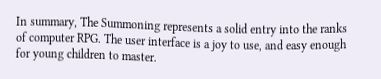In summary, The Summoning represents a solid entry into the ranks of computer RPG. The user interface is a joy to use, and easy enough for young children to master.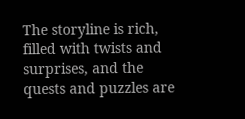The storyline is rich, filled with twists and surprises, and the quests and puzzles are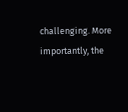challenging. More importantly, the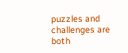puzzles and challenges are both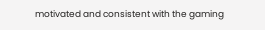motivated and consistent with the gaming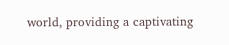world, providing a captivating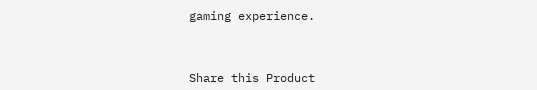gaming experience.



Share this Product